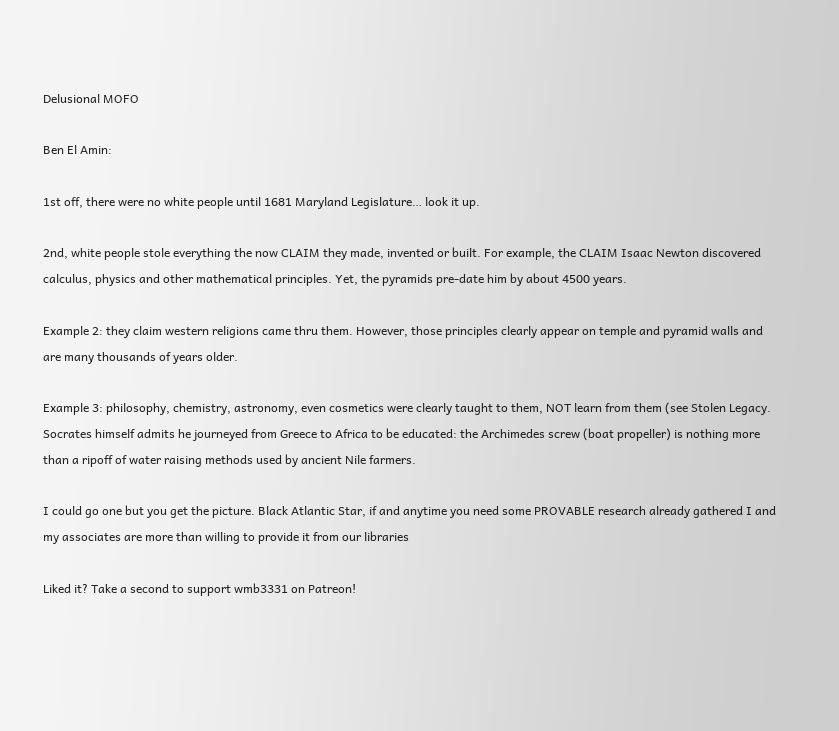Delusional MOFO

Ben El Amin:

1st off, there were no white people until 1681 Maryland Legislature… look it up.

2nd, white people stole everything the now CLAIM they made, invented or built. For example, the CLAIM Isaac Newton discovered calculus, physics and other mathematical principles. Yet, the pyramids pre-date him by about 4500 years.

Example 2: they claim western religions came thru them. However, those principles clearly appear on temple and pyramid walls and are many thousands of years older.

Example 3: philosophy, chemistry, astronomy, even cosmetics were clearly taught to them, NOT learn from them (see Stolen Legacy. Socrates himself admits he journeyed from Greece to Africa to be educated: the Archimedes screw (boat propeller) is nothing more than a ripoff of water raising methods used by ancient Nile farmers.

I could go one but you get the picture. Black Atlantic Star, if and anytime you need some PROVABLE research already gathered I and my associates are more than willing to provide it from our libraries

Liked it? Take a second to support wmb3331 on Patreon!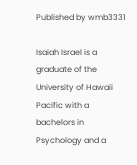Published by wmb3331

Isaiah Israel is a graduate of the University of Hawaii Pacific with a bachelors in Psychology and a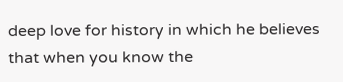deep love for history in which he believes that when you know the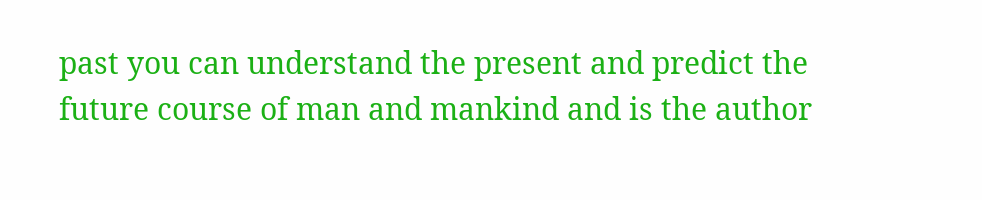past you can understand the present and predict the future course of man and mankind and is the author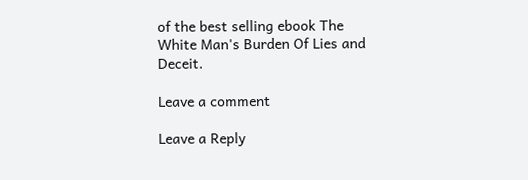of the best selling ebook The White Man's Burden Of Lies and Deceit.

Leave a comment

Leave a Reply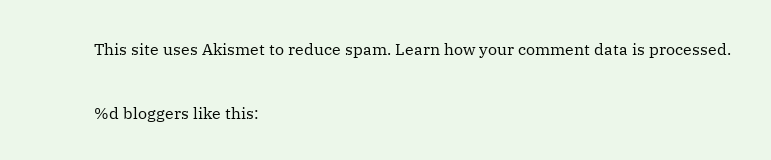This site uses Akismet to reduce spam. Learn how your comment data is processed.

%d bloggers like this: